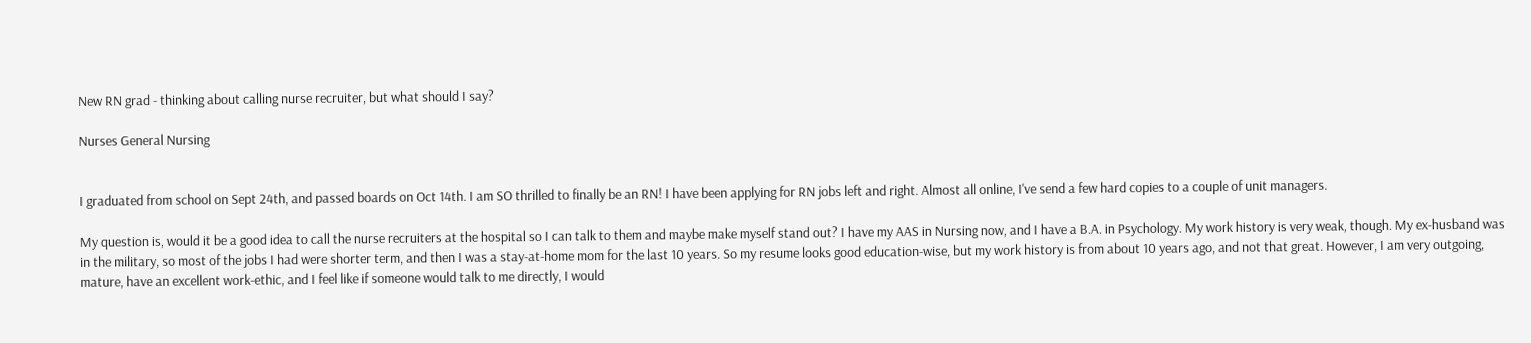New RN grad - thinking about calling nurse recruiter, but what should I say?

Nurses General Nursing


I graduated from school on Sept 24th, and passed boards on Oct 14th. I am SO thrilled to finally be an RN! I have been applying for RN jobs left and right. Almost all online, I've send a few hard copies to a couple of unit managers.

My question is, would it be a good idea to call the nurse recruiters at the hospital so I can talk to them and maybe make myself stand out? I have my AAS in Nursing now, and I have a B.A. in Psychology. My work history is very weak, though. My ex-husband was in the military, so most of the jobs I had were shorter term, and then I was a stay-at-home mom for the last 10 years. So my resume looks good education-wise, but my work history is from about 10 years ago, and not that great. However, I am very outgoing, mature, have an excellent work-ethic, and I feel like if someone would talk to me directly, I would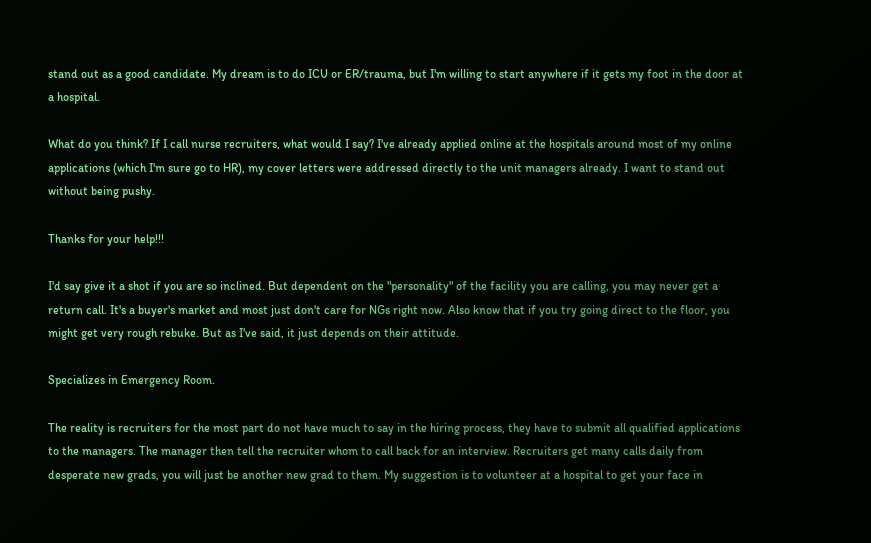stand out as a good candidate. My dream is to do ICU or ER/trauma, but I'm willing to start anywhere if it gets my foot in the door at a hospital.

What do you think? If I call nurse recruiters, what would I say? I've already applied online at the hospitals around most of my online applications (which I'm sure go to HR), my cover letters were addressed directly to the unit managers already. I want to stand out without being pushy.

Thanks for your help!!!

I'd say give it a shot if you are so inclined. But dependent on the "personality" of the facility you are calling, you may never get a return call. It's a buyer's market and most just don't care for NGs right now. Also know that if you try going direct to the floor, you might get very rough rebuke. But as I've said, it just depends on their attitude.

Specializes in Emergency Room.

The reality is recruiters for the most part do not have much to say in the hiring process, they have to submit all qualified applications to the managers. The manager then tell the recruiter whom to call back for an interview. Recruiters get many calls daily from desperate new grads, you will just be another new grad to them. My suggestion is to volunteer at a hospital to get your face in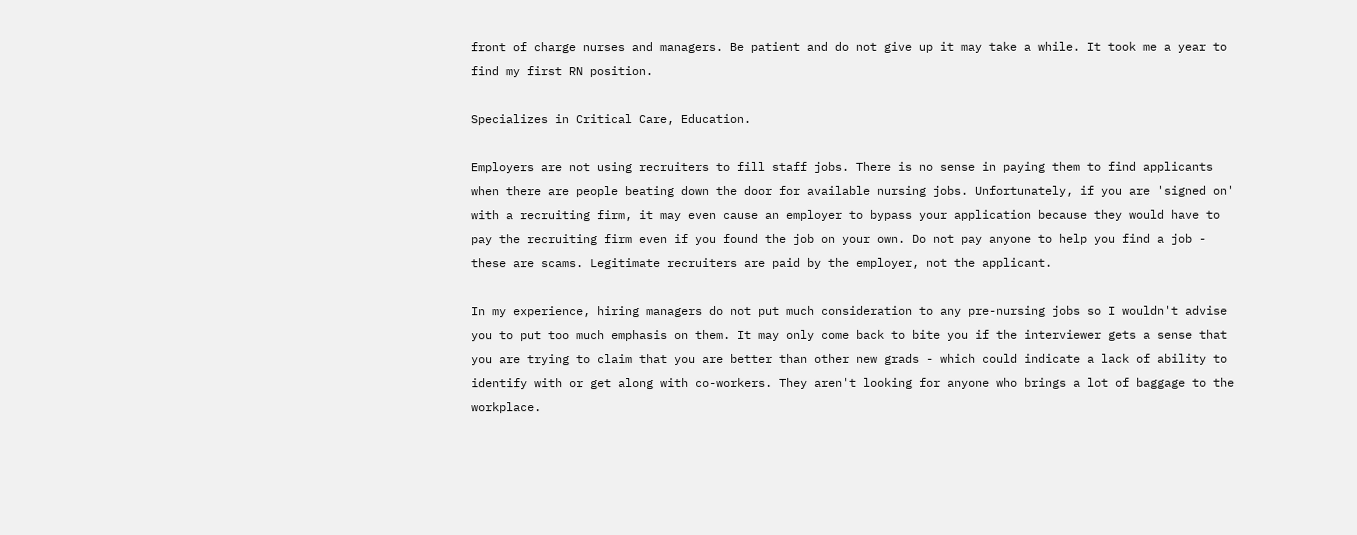front of charge nurses and managers. Be patient and do not give up it may take a while. It took me a year to find my first RN position.

Specializes in Critical Care, Education.

Employers are not using recruiters to fill staff jobs. There is no sense in paying them to find applicants when there are people beating down the door for available nursing jobs. Unfortunately, if you are 'signed on' with a recruiting firm, it may even cause an employer to bypass your application because they would have to pay the recruiting firm even if you found the job on your own. Do not pay anyone to help you find a job - these are scams. Legitimate recruiters are paid by the employer, not the applicant.

In my experience, hiring managers do not put much consideration to any pre-nursing jobs so I wouldn't advise you to put too much emphasis on them. It may only come back to bite you if the interviewer gets a sense that you are trying to claim that you are better than other new grads - which could indicate a lack of ability to identify with or get along with co-workers. They aren't looking for anyone who brings a lot of baggage to the workplace.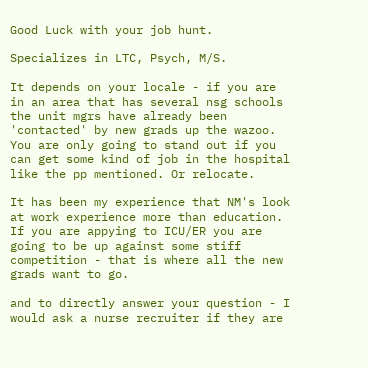Good Luck with your job hunt.

Specializes in LTC, Psych, M/S.

It depends on your locale - if you are in an area that has several nsg schools the unit mgrs have already been 'contacted' by new grads up the wazoo. You are only going to stand out if you can get some kind of job in the hospital like the pp mentioned. Or relocate.

It has been my experience that NM's look at work experience more than education. If you are appying to ICU/ER you are going to be up against some stiff competition - that is where all the new grads want to go.

and to directly answer your question - I would ask a nurse recruiter if they are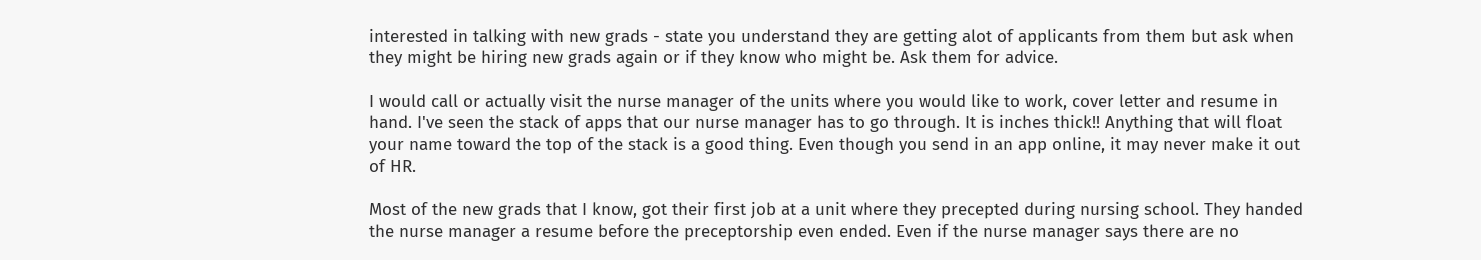interested in talking with new grads - state you understand they are getting alot of applicants from them but ask when they might be hiring new grads again or if they know who might be. Ask them for advice.

I would call or actually visit the nurse manager of the units where you would like to work, cover letter and resume in hand. I've seen the stack of apps that our nurse manager has to go through. It is inches thick!! Anything that will float your name toward the top of the stack is a good thing. Even though you send in an app online, it may never make it out of HR.

Most of the new grads that I know, got their first job at a unit where they precepted during nursing school. They handed the nurse manager a resume before the preceptorship even ended. Even if the nurse manager says there are no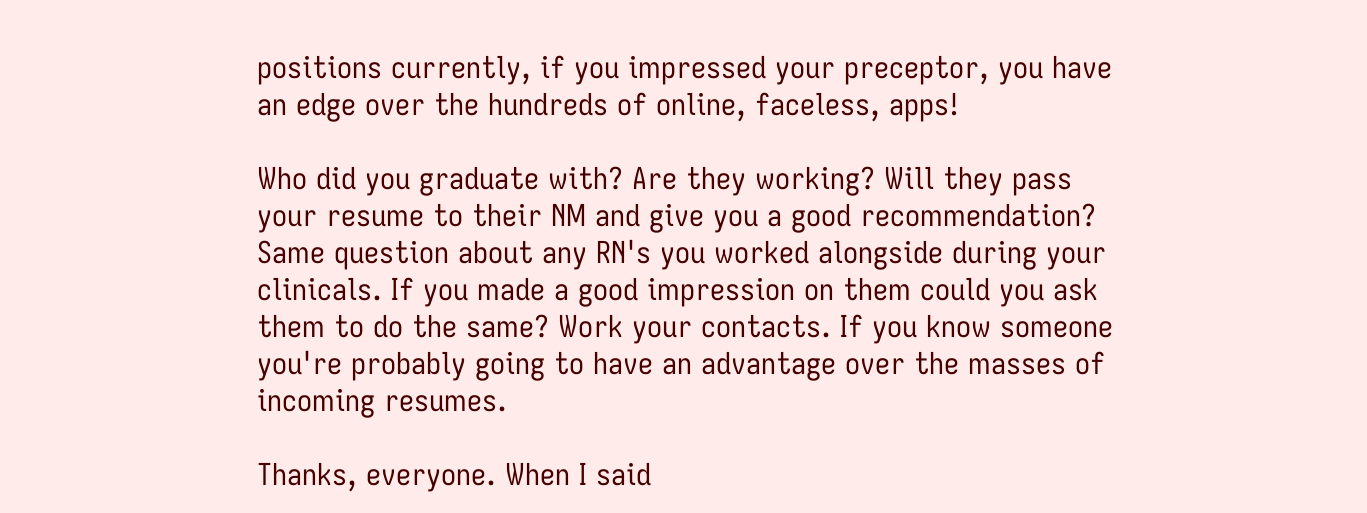positions currently, if you impressed your preceptor, you have an edge over the hundreds of online, faceless, apps!

Who did you graduate with? Are they working? Will they pass your resume to their NM and give you a good recommendation? Same question about any RN's you worked alongside during your clinicals. If you made a good impression on them could you ask them to do the same? Work your contacts. If you know someone you're probably going to have an advantage over the masses of incoming resumes.

Thanks, everyone. When I said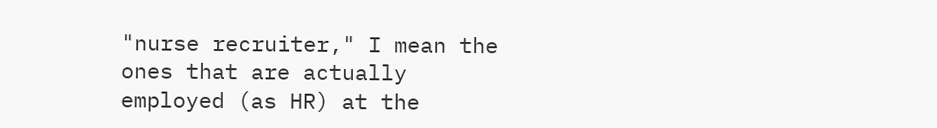"nurse recruiter," I mean the ones that are actually employed (as HR) at the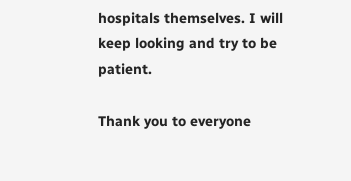hospitals themselves. I will keep looking and try to be patient.

Thank you to everyone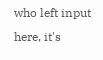who left input here, it's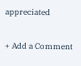appreciated

+ Add a Comment